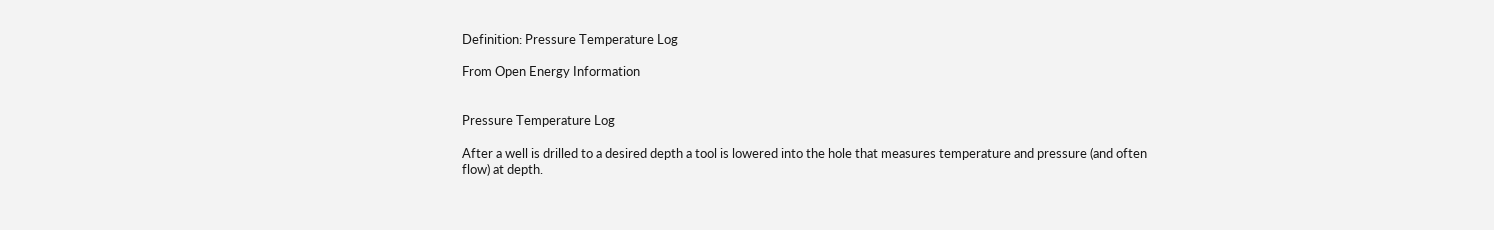Definition: Pressure Temperature Log

From Open Energy Information


Pressure Temperature Log

After a well is drilled to a desired depth a tool is lowered into the hole that measures temperature and pressure (and often flow) at depth.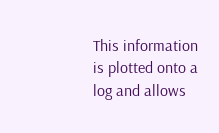This information is plotted onto a log and allows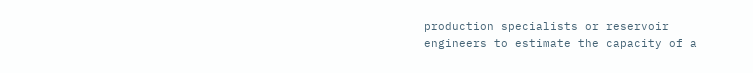production specialists or reservoir engineers to estimate the capacity of a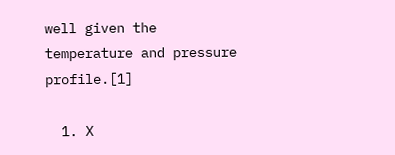well given the temperature and pressure profile.[1]

  1. X